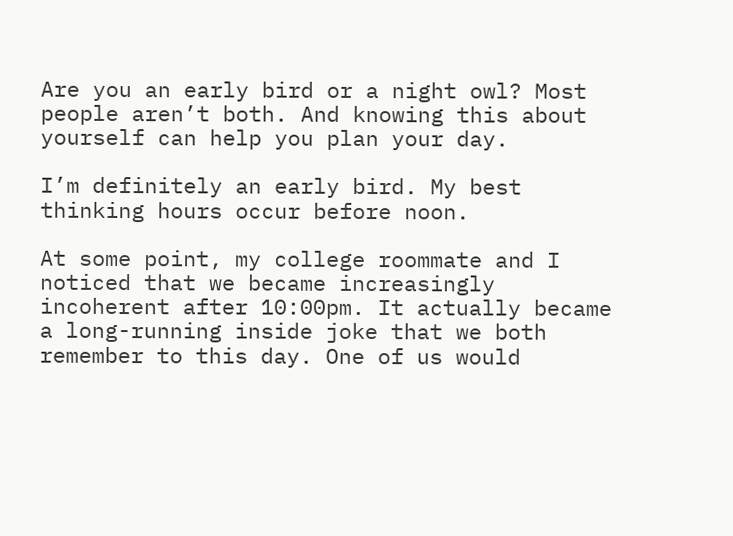Are you an early bird or a night owl? Most people aren’t both. And knowing this about yourself can help you plan your day.

I’m definitely an early bird. My best thinking hours occur before noon.

At some point, my college roommate and I noticed that we became increasingly incoherent after 10:00pm. It actually became a long-running inside joke that we both remember to this day. One of us would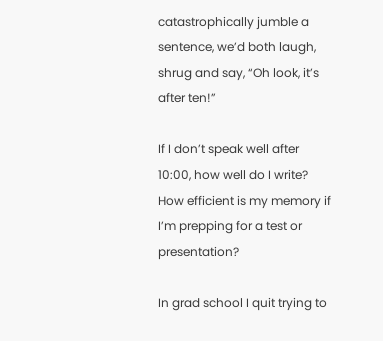catastrophically jumble a sentence, we’d both laugh, shrug and say, “Oh look, it’s after ten!”

If I don’t speak well after 10:00, how well do I write? How efficient is my memory if I’m prepping for a test or presentation?

In grad school I quit trying to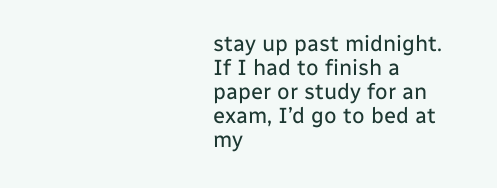stay up past midnight. If I had to finish a paper or study for an exam, I’d go to bed at my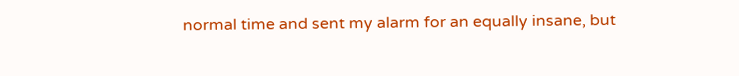normal time and sent my alarm for an equally insane, but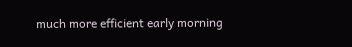much more efficient early morning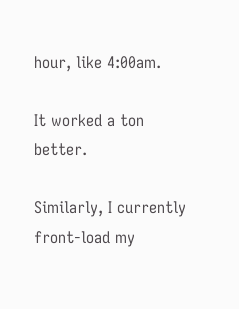hour, like 4:00am.

It worked a ton better.

Similarly, I currently front-load my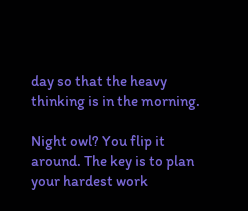day so that the heavy thinking is in the morning.

Night owl? You flip it around. The key is to plan your hardest work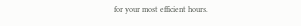for your most efficient hours.